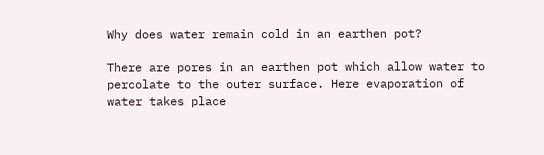Why does water remain cold in an earthen pot?

There are pores in an earthen pot which allow water to percolate to the outer surface. Here evaporation of water takes place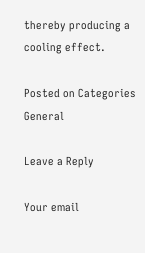thereby producing a cooling effect.

Posted on Categories General

Leave a Reply

Your email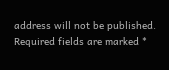address will not be published. Required fields are marked *